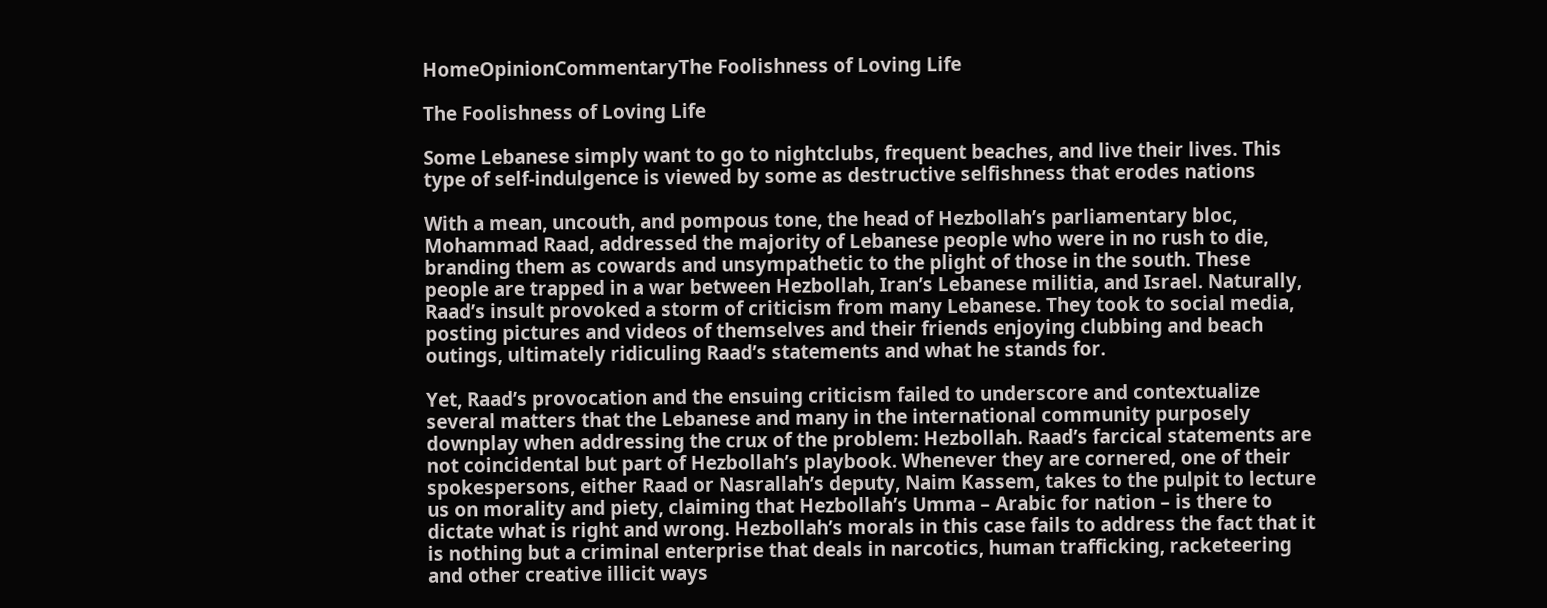HomeOpinionCommentaryThe Foolishness of Loving Life

The Foolishness of Loving Life

Some Lebanese simply want to go to nightclubs, frequent beaches, and live their lives. This type of self-indulgence is viewed by some as destructive selfishness that erodes nations

With a mean, uncouth, and pompous tone, the head of Hezbollah’s parliamentary bloc, Mohammad Raad, addressed the majority of Lebanese people who were in no rush to die, branding them as cowards and unsympathetic to the plight of those in the south. These people are trapped in a war between Hezbollah, Iran’s Lebanese militia, and Israel. Naturally, Raad’s insult provoked a storm of criticism from many Lebanese. They took to social media, posting pictures and videos of themselves and their friends enjoying clubbing and beach outings, ultimately ridiculing Raad’s statements and what he stands for.

Yet, Raad’s provocation and the ensuing criticism failed to underscore and contextualize several matters that the Lebanese and many in the international community purposely downplay when addressing the crux of the problem: Hezbollah. Raad’s farcical statements are not coincidental but part of Hezbollah’s playbook. Whenever they are cornered, one of their spokespersons, either Raad or Nasrallah’s deputy, Naim Kassem, takes to the pulpit to lecture us on morality and piety, claiming that Hezbollah’s Umma – Arabic for nation – is there to dictate what is right and wrong. Hezbollah’s morals in this case fails to address the fact that it is nothing but a criminal enterprise that deals in narcotics, human trafficking, racketeering and other creative illicit ways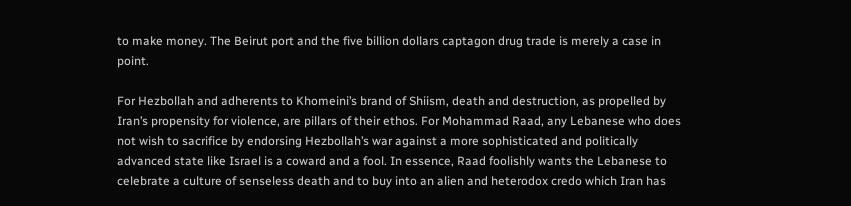to make money. The Beirut port and the five billion dollars captagon drug trade is merely a case in point.

For Hezbollah and adherents to Khomeini’s brand of Shiism, death and destruction, as propelled by Iran’s propensity for violence, are pillars of their ethos. For Mohammad Raad, any Lebanese who does not wish to sacrifice by endorsing Hezbollah’s war against a more sophisticated and politically advanced state like Israel is a coward and a fool. In essence, Raad foolishly wants the Lebanese to celebrate a culture of senseless death and to buy into an alien and heterodox credo which Iran has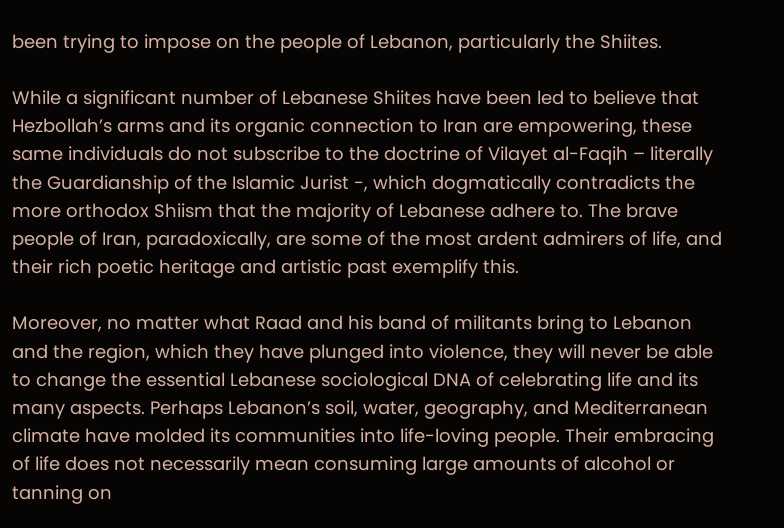been trying to impose on the people of Lebanon, particularly the Shiites.

While a significant number of Lebanese Shiites have been led to believe that Hezbollah’s arms and its organic connection to Iran are empowering, these same individuals do not subscribe to the doctrine of Vilayet al-Faqih – literally the Guardianship of the Islamic Jurist -, which dogmatically contradicts the more orthodox Shiism that the majority of Lebanese adhere to. The brave people of Iran, paradoxically, are some of the most ardent admirers of life, and their rich poetic heritage and artistic past exemplify this.

Moreover, no matter what Raad and his band of militants bring to Lebanon and the region, which they have plunged into violence, they will never be able to change the essential Lebanese sociological DNA of celebrating life and its many aspects. Perhaps Lebanon’s soil, water, geography, and Mediterranean climate have molded its communities into life-loving people. Their embracing of life does not necessarily mean consuming large amounts of alcohol or tanning on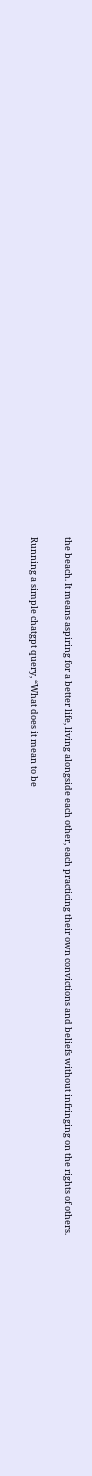the beach. It means aspiring for a better life, living alongside each other, each practicing their own convictions and beliefs without infringing on the rights of others.

Running a simple chatgpt query, “What does it mean to be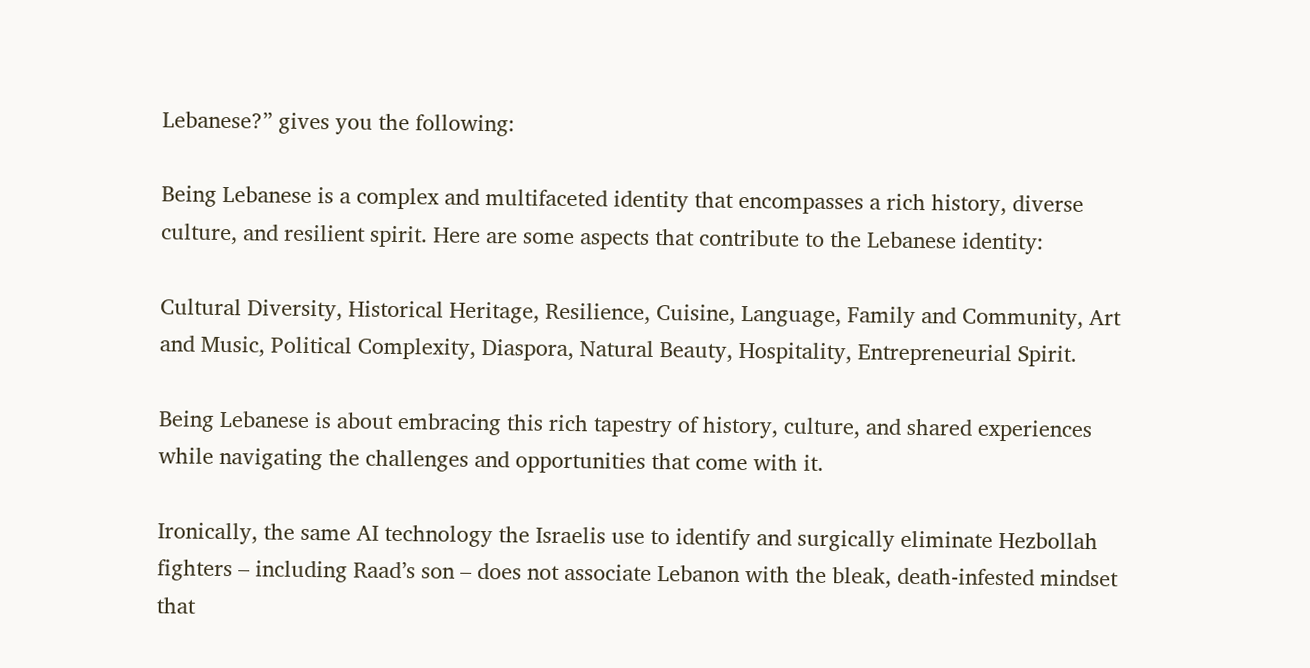Lebanese?” gives you the following:

Being Lebanese is a complex and multifaceted identity that encompasses a rich history, diverse culture, and resilient spirit. Here are some aspects that contribute to the Lebanese identity:

Cultural Diversity, Historical Heritage, Resilience, Cuisine, Language, Family and Community, Art and Music, Political Complexity, Diaspora, Natural Beauty, Hospitality, Entrepreneurial Spirit.

Being Lebanese is about embracing this rich tapestry of history, culture, and shared experiences while navigating the challenges and opportunities that come with it.

Ironically, the same AI technology the Israelis use to identify and surgically eliminate Hezbollah fighters – including Raad’s son – does not associate Lebanon with the bleak, death-infested mindset that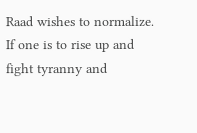Raad wishes to normalize. If one is to rise up and fight tyranny and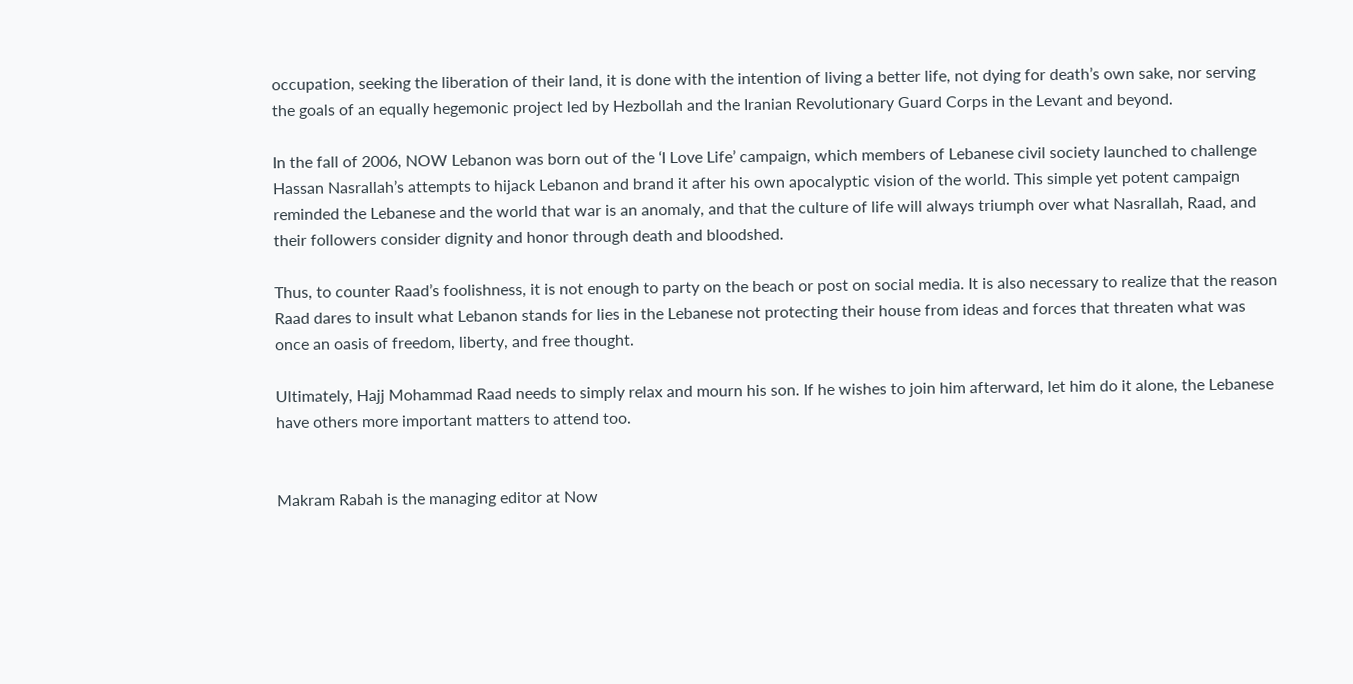occupation, seeking the liberation of their land, it is done with the intention of living a better life, not dying for death’s own sake, nor serving the goals of an equally hegemonic project led by Hezbollah and the Iranian Revolutionary Guard Corps in the Levant and beyond.

In the fall of 2006, NOW Lebanon was born out of the ‘I Love Life’ campaign, which members of Lebanese civil society launched to challenge Hassan Nasrallah’s attempts to hijack Lebanon and brand it after his own apocalyptic vision of the world. This simple yet potent campaign reminded the Lebanese and the world that war is an anomaly, and that the culture of life will always triumph over what Nasrallah, Raad, and their followers consider dignity and honor through death and bloodshed.

Thus, to counter Raad’s foolishness, it is not enough to party on the beach or post on social media. It is also necessary to realize that the reason Raad dares to insult what Lebanon stands for lies in the Lebanese not protecting their house from ideas and forces that threaten what was once an oasis of freedom, liberty, and free thought.

Ultimately, Hajj Mohammad Raad needs to simply relax and mourn his son. If he wishes to join him afterward, let him do it alone, the Lebanese have others more important matters to attend too.


Makram Rabah is the managing editor at Now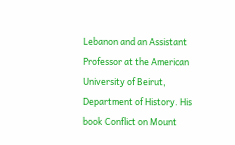Lebanon and an Assistant Professor at the American University of Beirut, Department of History. His book Conflict on Mount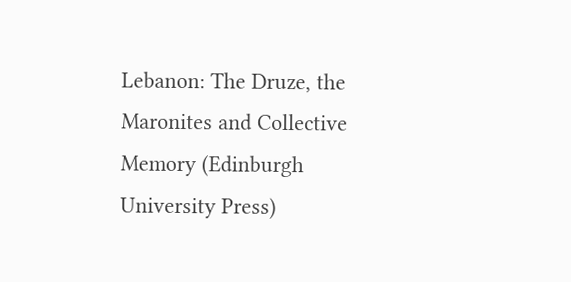Lebanon: The Druze, the Maronites and Collective Memory (Edinburgh University Press)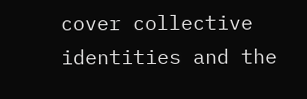cover collective identities and the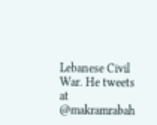Lebanese Civil War. He tweets at @makramrabah